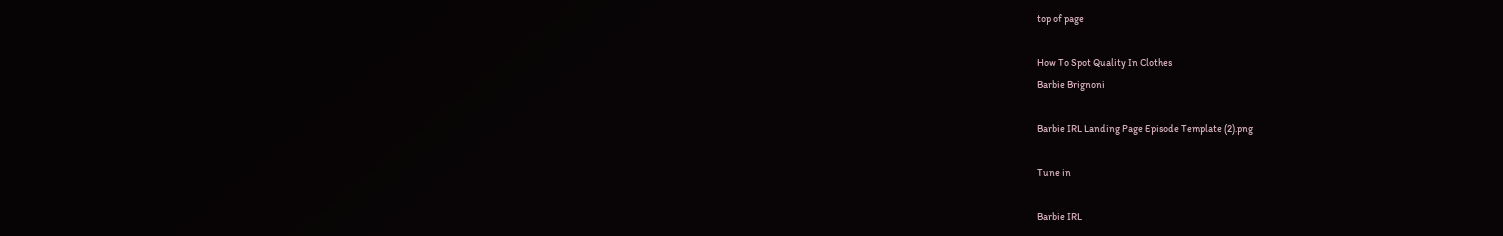top of page

How To Spot Quality In Clothes
Barbie Brignoni

Barbie IRL Landing Page Episode Template (2).png

Tune in

Barbie IRL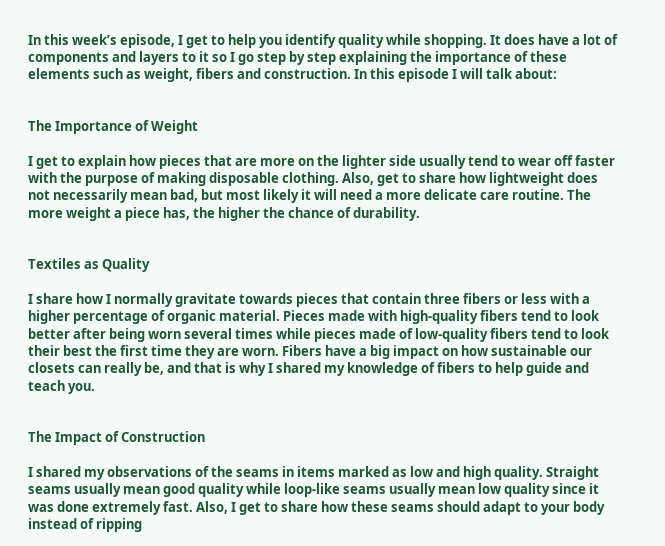In this week’s episode, I get to help you identify quality while shopping. It does have a lot of components and layers to it so I go step by step explaining the importance of these elements such as weight, fibers and construction. In this episode I will talk about:


The Importance of Weight

I get to explain how pieces that are more on the lighter side usually tend to wear off faster with the purpose of making disposable clothing. Also, get to share how lightweight does not necessarily mean bad, but most likely it will need a more delicate care routine. The more weight a piece has, the higher the chance of durability.


Textiles as Quality

I share how I normally gravitate towards pieces that contain three fibers or less with a higher percentage of organic material. Pieces made with high-quality fibers tend to look better after being worn several times while pieces made of low-quality fibers tend to look their best the first time they are worn. Fibers have a big impact on how sustainable our closets can really be, and that is why I shared my knowledge of fibers to help guide and teach you.


The Impact of Construction

I shared my observations of the seams in items marked as low and high quality. Straight seams usually mean good quality while loop-like seams usually mean low quality since it was done extremely fast. Also, I get to share how these seams should adapt to your body instead of ripping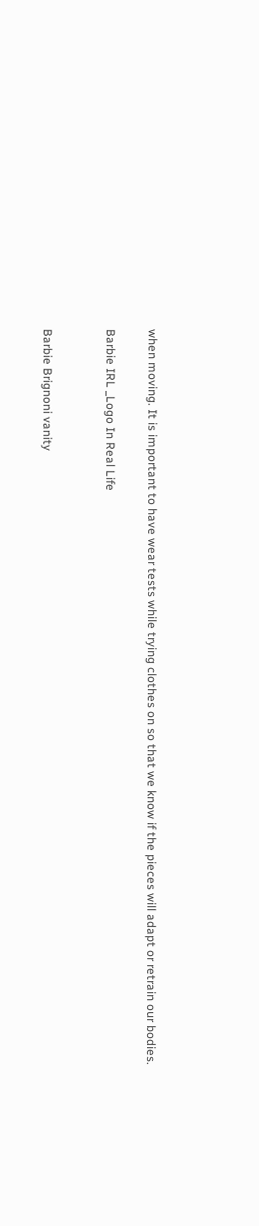when moving. It is important to have wear tests while trying clothes on so that we know if the pieces will adapt or retrain our bodies.

Barbie IRL _Logo In Real Life


Barbie Brignoni vanity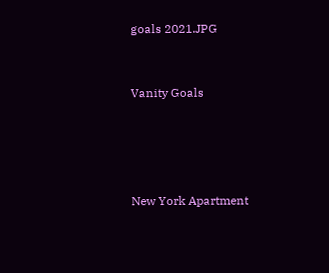goals 2021.JPG


Vanity Goals




New York Apartment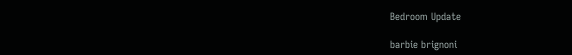Bedroom Update

barbie brignoni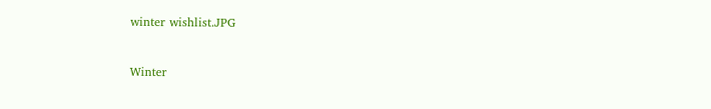winter wishlist.JPG


Winter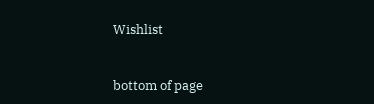Wishlist


bottom of page